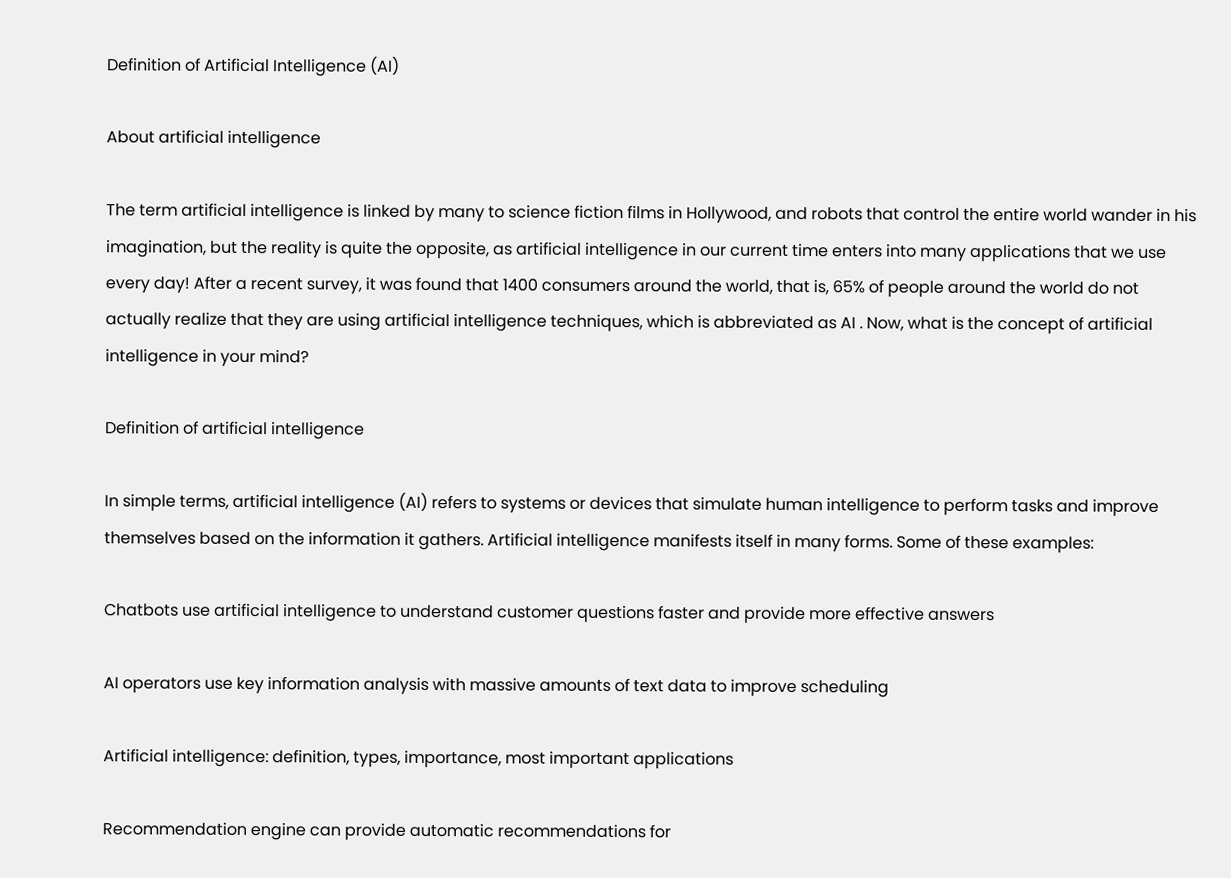Definition of Artificial Intelligence (AI)

About artificial intelligence

The term artificial intelligence is linked by many to science fiction films in Hollywood, and robots that control the entire world wander in his imagination, but the reality is quite the opposite, as artificial intelligence in our current time enters into many applications that we use every day! After a recent survey, it was found that 1400 consumers around the world, that is, 65% of people around the world do not actually realize that they are using artificial intelligence techniques, which is abbreviated as AI . Now, what is the concept of artificial intelligence in your mind?

Definition of artificial intelligence

In simple terms, artificial intelligence (AI) refers to systems or devices that simulate human intelligence to perform tasks and improve themselves based on the information it gathers. Artificial intelligence manifests itself in many forms. Some of these examples:

Chatbots use artificial intelligence to understand customer questions faster and provide more effective answers

AI operators use key information analysis with massive amounts of text data to improve scheduling

Artificial intelligence: definition, types, importance, most important applications

Recommendation engine can provide automatic recommendations for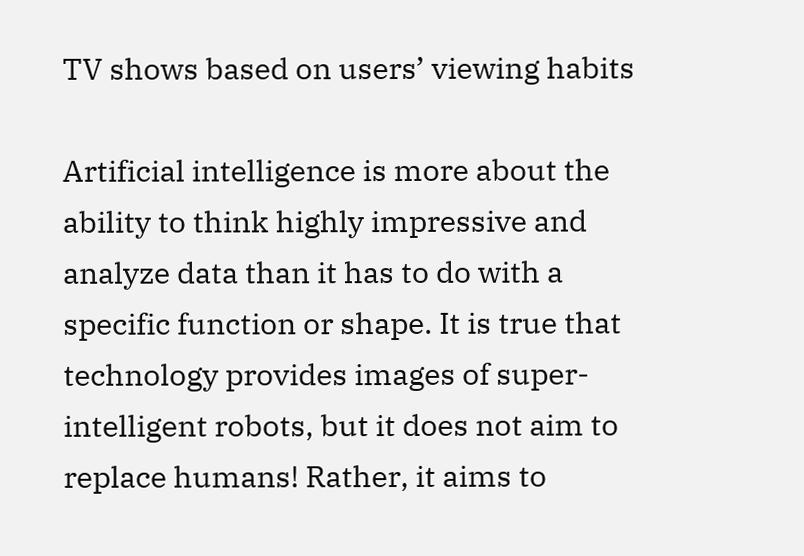TV shows based on users’ viewing habits

Artificial intelligence is more about the ability to think highly impressive and analyze data than it has to do with a specific function or shape. It is true that technology provides images of super-intelligent robots, but it does not aim to replace humans! Rather, it aims to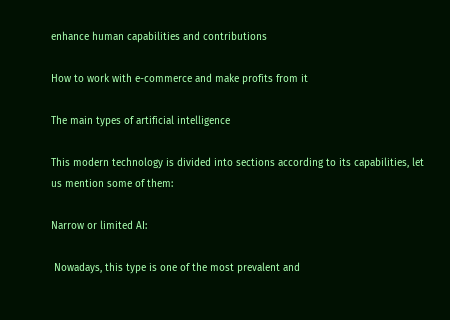enhance human capabilities and contributions

How to work with e-commerce and make profits from it

The main types of artificial intelligence

This modern technology is divided into sections according to its capabilities, let us mention some of them:

Narrow or limited AI:

 Nowadays, this type is one of the most prevalent and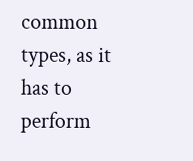common types, as it has to perform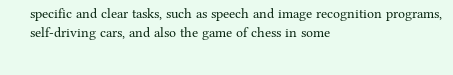specific and clear tasks, such as speech and image recognition programs, self-driving cars, and also the game of chess in some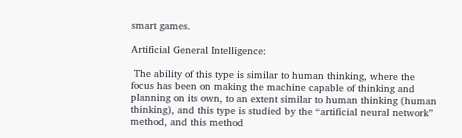smart games.

Artificial General Intelligence:

 The ability of this type is similar to human thinking, where the focus has been on making the machine capable of thinking and planning on its own, to an extent similar to human thinking (human thinking), and this type is studied by the “artificial neural network” method, and this method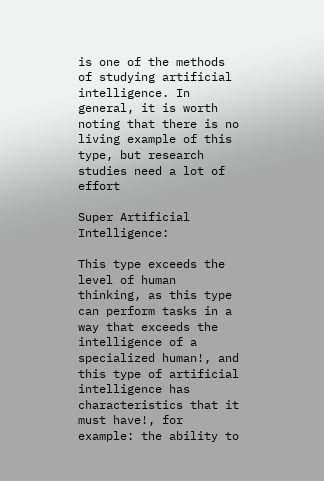is one of the methods of studying artificial intelligence. In general, it is worth noting that there is no living example of this type, but research studies need a lot of effort

Super Artificial Intelligence:

This type exceeds the level of human thinking, as this type can perform tasks in a way that exceeds the intelligence of a specialized human!, and this type of artificial intelligence has characteristics that it must have!, for example: the ability to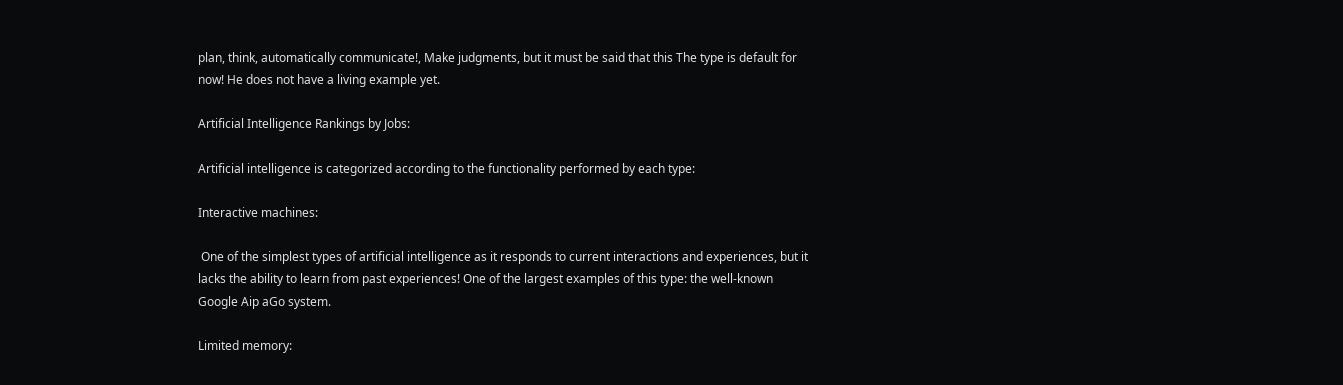plan, think, automatically communicate!, Make judgments, but it must be said that this The type is default for now! He does not have a living example yet.

Artificial Intelligence Rankings by Jobs:

Artificial intelligence is categorized according to the functionality performed by each type:

Interactive machines:

 One of the simplest types of artificial intelligence as it responds to current interactions and experiences, but it lacks the ability to learn from past experiences! One of the largest examples of this type: the well-known Google Aip aGo system.

Limited memory: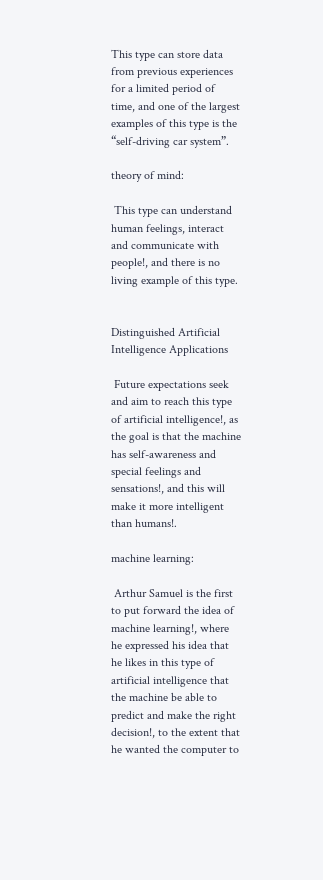This type can store data from previous experiences for a limited period of time, and one of the largest examples of this type is the “self-driving car system”.

theory of mind:

 This type can understand human feelings, interact and communicate with people!, and there is no living example of this type.


Distinguished Artificial Intelligence Applications

 Future expectations seek and aim to reach this type of artificial intelligence!, as the goal is that the machine has self-awareness and special feelings and sensations!, and this will make it more intelligent than humans!.

machine learning:

 Arthur Samuel is the first to put forward the idea of machine learning!, where he expressed his idea that he likes in this type of artificial intelligence that the machine be able to predict and make the right decision!, to the extent that he wanted the computer to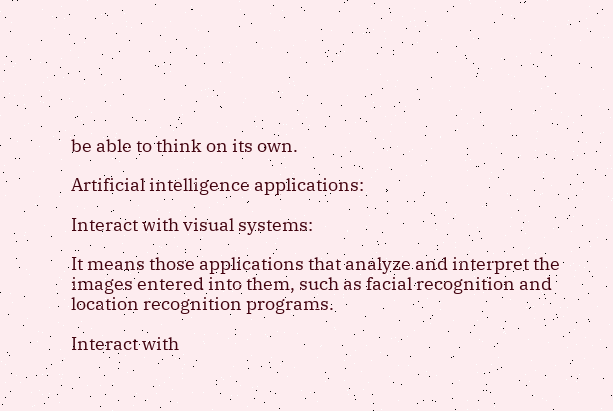be able to think on its own.

Artificial intelligence applications:

Interact with visual systems:

It means those applications that analyze and interpret the images entered into them, such as facial recognition and location recognition programs.

Interact with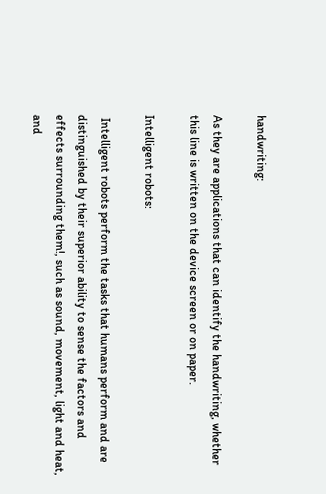handwriting:

As they are applications that can identify the handwriting, whether this line is written on the device screen or on paper.

Intelligent robots:

 Intelligent robots perform the tasks that humans perform and are distinguished by their superior ability to sense the factors and effects surrounding them!, such as sound, movement, light and heat, and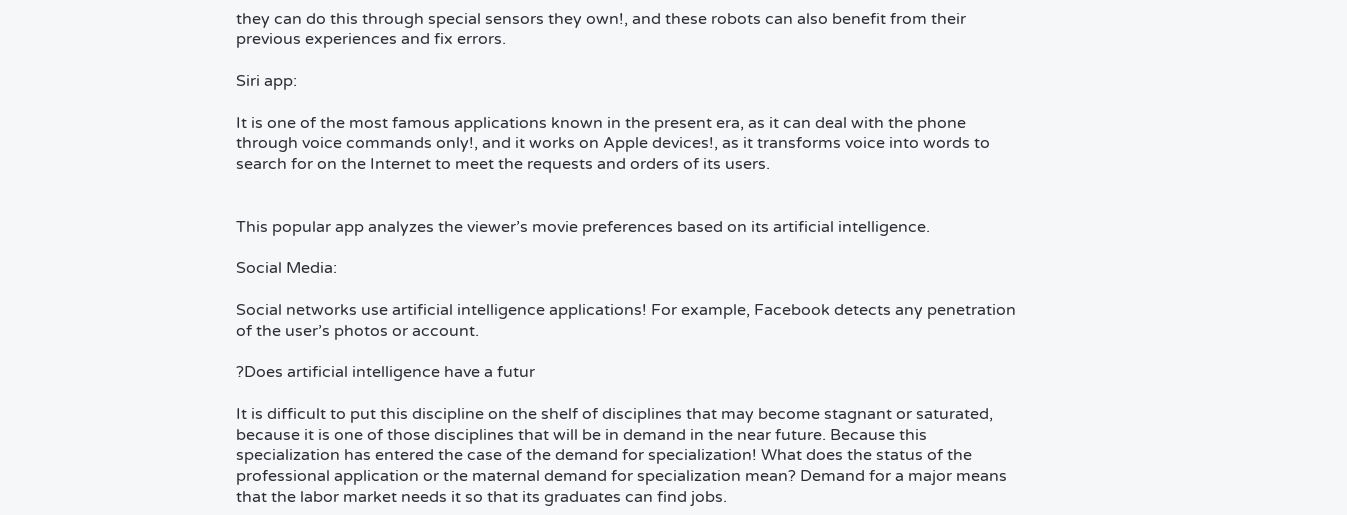they can do this through special sensors they own!, and these robots can also benefit from their previous experiences and fix errors.

Siri app:

It is one of the most famous applications known in the present era, as it can deal with the phone through voice commands only!, and it works on Apple devices!, as it transforms voice into words to search for on the Internet to meet the requests and orders of its users.


This popular app analyzes the viewer’s movie preferences based on its artificial intelligence.

Social Media:

Social networks use artificial intelligence applications! For example, Facebook detects any penetration of the user’s photos or account.

?Does artificial intelligence have a futur

It is difficult to put this discipline on the shelf of disciplines that may become stagnant or saturated, because it is one of those disciplines that will be in demand in the near future. Because this specialization has entered the case of the demand for specialization! What does the status of the professional application or the maternal demand for specialization mean? Demand for a major means that the labor market needs it so that its graduates can find jobs.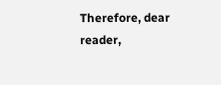Therefore, dear reader,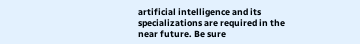artificial intelligence and its specializations are required in the near future. Be sure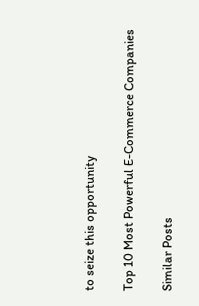to seize this opportunity

Top 10 Most Powerful E-Commerce Companies

Similar Posts